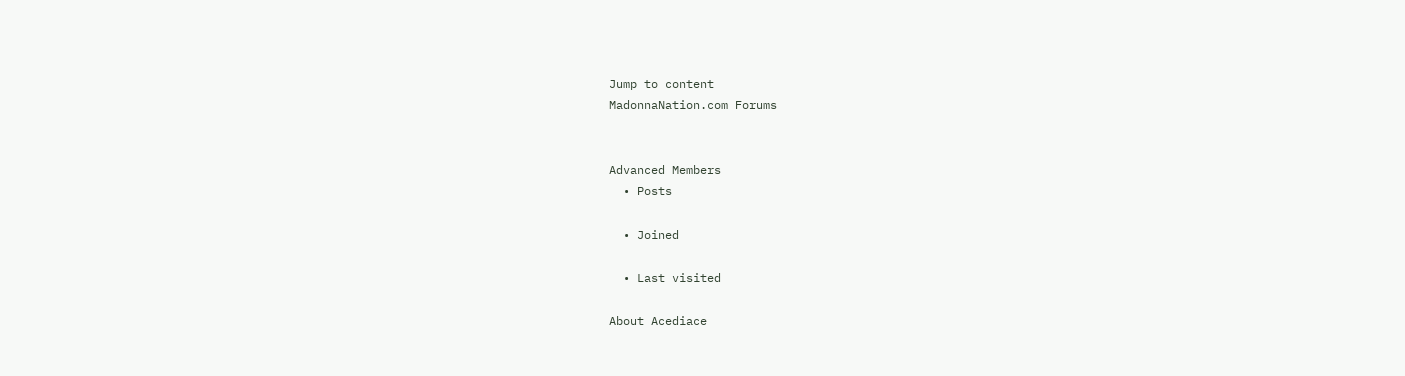Jump to content
MadonnaNation.com Forums


Advanced Members
  • Posts

  • Joined

  • Last visited

About Acediace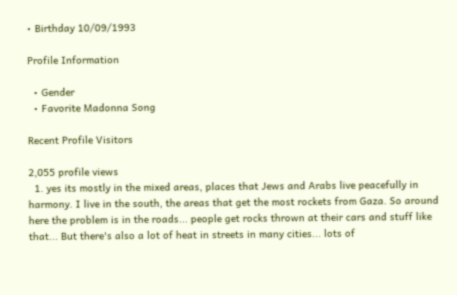• Birthday 10/09/1993

Profile Information

  • Gender
  • Favorite Madonna Song

Recent Profile Visitors

2,055 profile views
  1. yes its mostly in the mixed areas, places that Jews and Arabs live peacefully in harmony. I live in the south, the areas that get the most rockets from Gaza. So around here the problem is in the roads... people get rocks thrown at their cars and stuff like that... But there's also a lot of heat in streets in many cities... lots of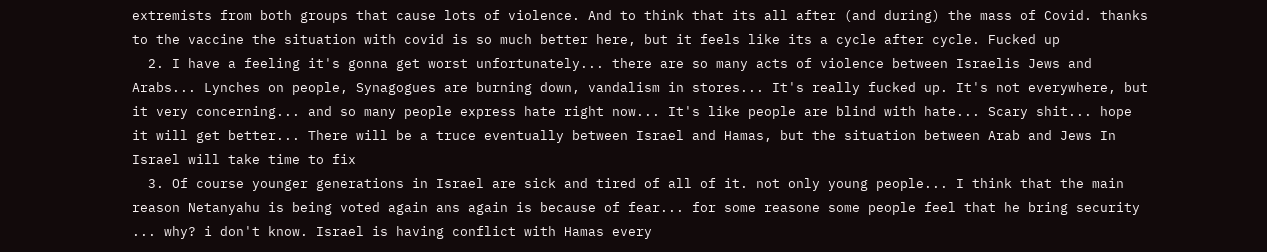extremists from both groups that cause lots of violence. And to think that its all after (and during) the mass of Covid. thanks to the vaccine the situation with covid is so much better here, but it feels like its a cycle after cycle. Fucked up
  2. I have a feeling it's gonna get worst unfortunately... there are so many acts of violence between Israelis Jews and Arabs... Lynches on people, Synagogues are burning down, vandalism in stores... It's really fucked up. It's not everywhere, but it very concerning... and so many people express hate right now... It's like people are blind with hate... Scary shit... hope it will get better... There will be a truce eventually between Israel and Hamas, but the situation between Arab and Jews In Israel will take time to fix
  3. Of course younger generations in Israel are sick and tired of all of it. not only young people... I think that the main reason Netanyahu is being voted again ans again is because of fear... for some reasone some people feel that he bring security ... why? i don't know. Israel is having conflict with Hamas every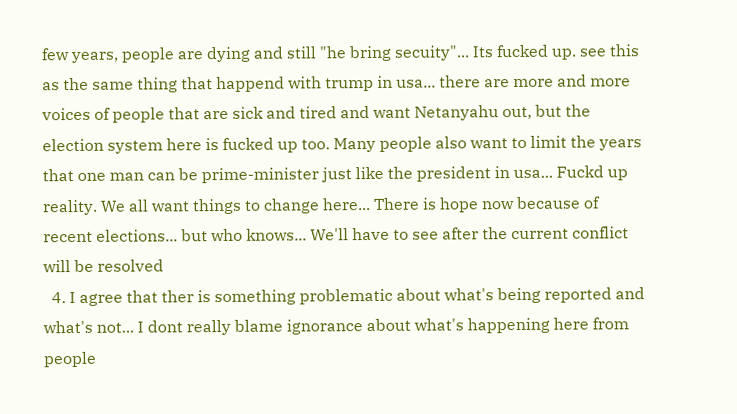few years, people are dying and still "he bring secuity"... Its fucked up. see this as the same thing that happend with trump in usa... there are more and more voices of people that are sick and tired and want Netanyahu out, but the election system here is fucked up too. Many people also want to limit the years that one man can be prime-minister just like the president in usa... Fuckd up reality. We all want things to change here... There is hope now because of recent elections... but who knows... We'll have to see after the current conflict will be resolved
  4. I agree that ther is something problematic about what's being reported and what's not... I dont really blame ignorance about what's happening here from people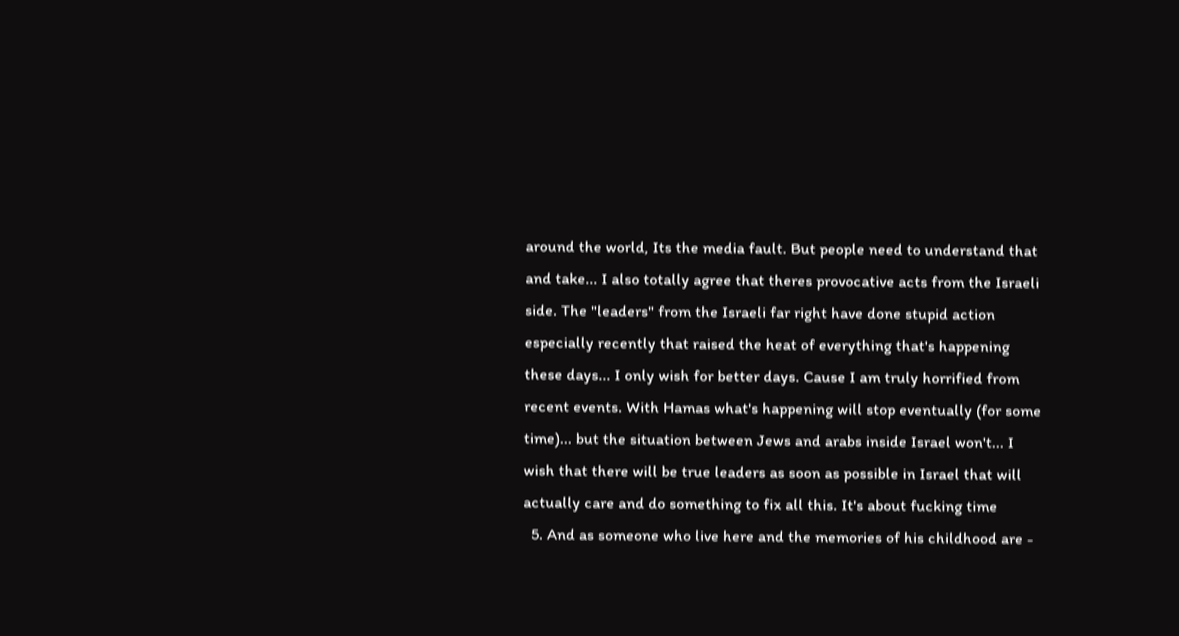around the world, Its the media fault. But people need to understand that and take... I also totally agree that theres provocative acts from the Israeli side. The "leaders" from the Israeli far right have done stupid action especially recently that raised the heat of everything that's happening these days... I only wish for better days. Cause I am truly horrified from recent events. With Hamas what's happening will stop eventually (for some time)... but the situation between Jews and arabs inside Israel won't... I wish that there will be true leaders as soon as possible in Israel that will actually care and do something to fix all this. It's about fucking time
  5. And as someone who live here and the memories of his childhood are -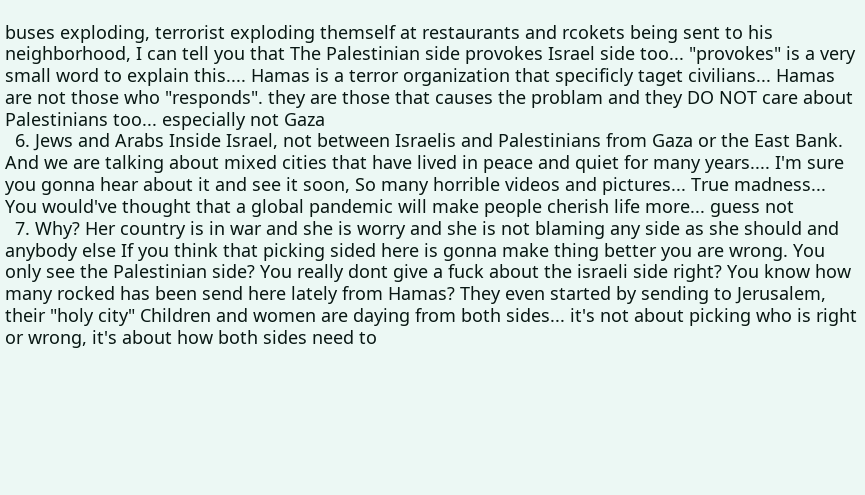buses exploding, terrorist exploding themself at restaurants and rcokets being sent to his neighborhood, I can tell you that The Palestinian side provokes Israel side too... "provokes" is a very small word to explain this.... Hamas is a terror organization that specificly taget civilians... Hamas are not those who "responds". they are those that causes the problam and they DO NOT care about Palestinians too... especially not Gaza
  6. Jews and Arabs Inside Israel, not between Israelis and Palestinians from Gaza or the East Bank. And we are talking about mixed cities that have lived in peace and quiet for many years.... I'm sure you gonna hear about it and see it soon, So many horrible videos and pictures... True madness... You would've thought that a global pandemic will make people cherish life more... guess not
  7. Why? Her country is in war and she is worry and she is not blaming any side as she should and anybody else If you think that picking sided here is gonna make thing better you are wrong. You only see the Palestinian side? You really dont give a fuck about the israeli side right? You know how many rocked has been send here lately from Hamas? They even started by sending to Jerusalem, their "holy city" Children and women are daying from both sides... it's not about picking who is right or wrong, it's about how both sides need to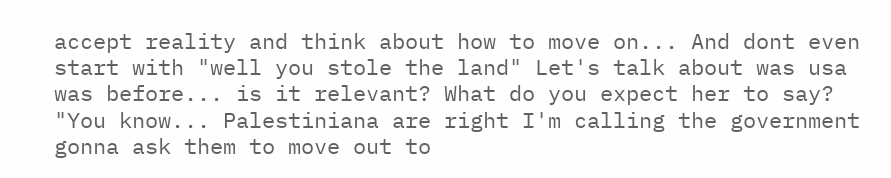accept reality and think about how to move on... And dont even start with "well you stole the land" Let's talk about was usa was before... is it relevant? What do you expect her to say? "You know... Palestiniana are right I'm calling the government gonna ask them to move out to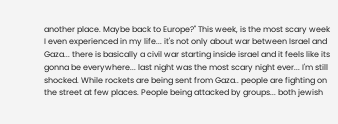another place. Maybe back to Europe?" This week, is the most scary week I even experienced in my life... it's not only about war between Israel and Gaza... there is basically a civil war starting inside israel and it feels like its gonna be everywhere... last night was the most scary night ever... I'm still shocked. While rockets are being sent from Gaza.. people are fighting on the street at few places. People being attacked by groups... both jewish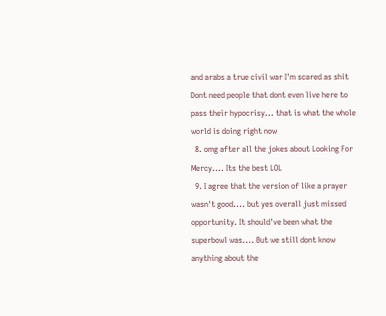and arabs a true civil war I'm scared as shit Dont need people that dont even live here to pass their hypocrisy... that is what the whole world is doing right now
  8. omg after all the jokes about Looking For Mercy.... Its the best LOL
  9. I agree that the version of like a prayer wasn't good.... but yes overall just missed opportunity. It should've been what the superbowl was.... But we still dont know anything about the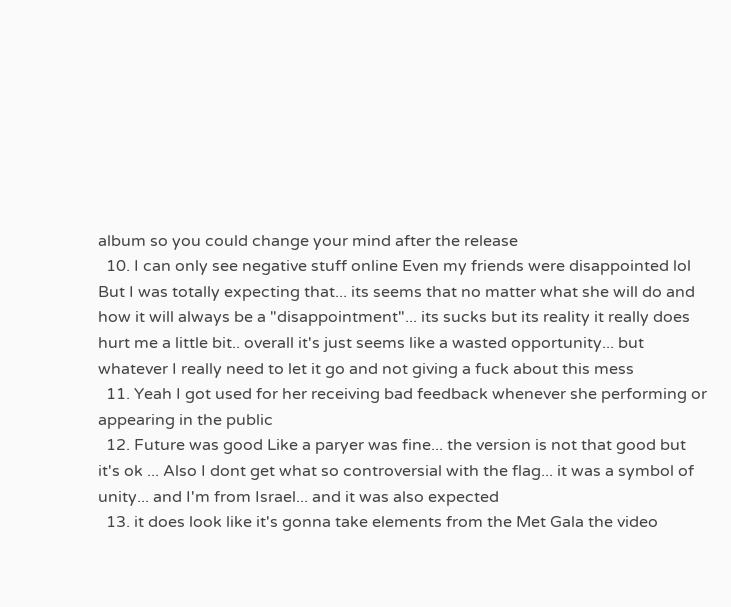album so you could change your mind after the release
  10. I can only see negative stuff online Even my friends were disappointed lol But I was totally expecting that... its seems that no matter what she will do and how it will always be a "disappointment"... its sucks but its reality it really does hurt me a little bit.. overall it's just seems like a wasted opportunity... but whatever I really need to let it go and not giving a fuck about this mess
  11. Yeah I got used for her receiving bad feedback whenever she performing or appearing in the public
  12. Future was good Like a paryer was fine... the version is not that good but it's ok ... Also I dont get what so controversial with the flag... it was a symbol of unity... and I'm from Israel... and it was also expected
  13. it does look like it's gonna take elements from the Met Gala the video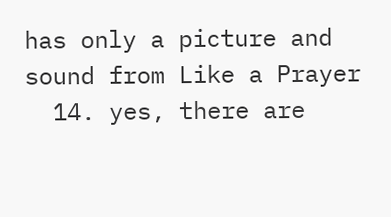has only a picture and sound from Like a Prayer
  14. yes, there are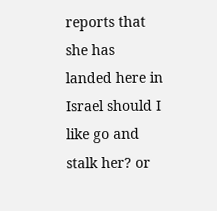reports that she has landed here in Israel should I like go and stalk her? or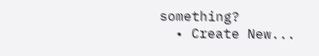something?
  • Create New...